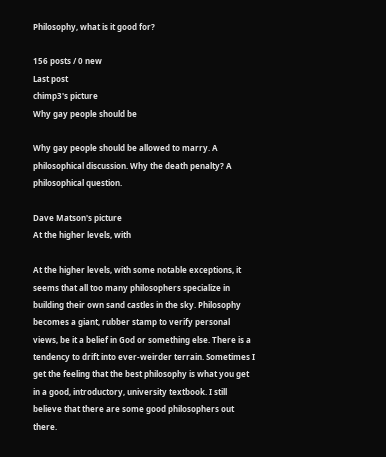Philosophy, what is it good for?

156 posts / 0 new
Last post
chimp3's picture
Why gay people should be

Why gay people should be allowed to marry. A philosophical discussion. Why the death penalty? A philosophical question.

Dave Matson's picture
At the higher levels, with

At the higher levels, with some notable exceptions, it seems that all too many philosophers specialize in building their own sand castles in the sky. Philosophy becomes a giant, rubber stamp to verify personal views, be it a belief in God or something else. There is a tendency to drift into ever-weirder terrain. Sometimes I get the feeling that the best philosophy is what you get in a good, introductory, university textbook. I still believe that there are some good philosophers out there.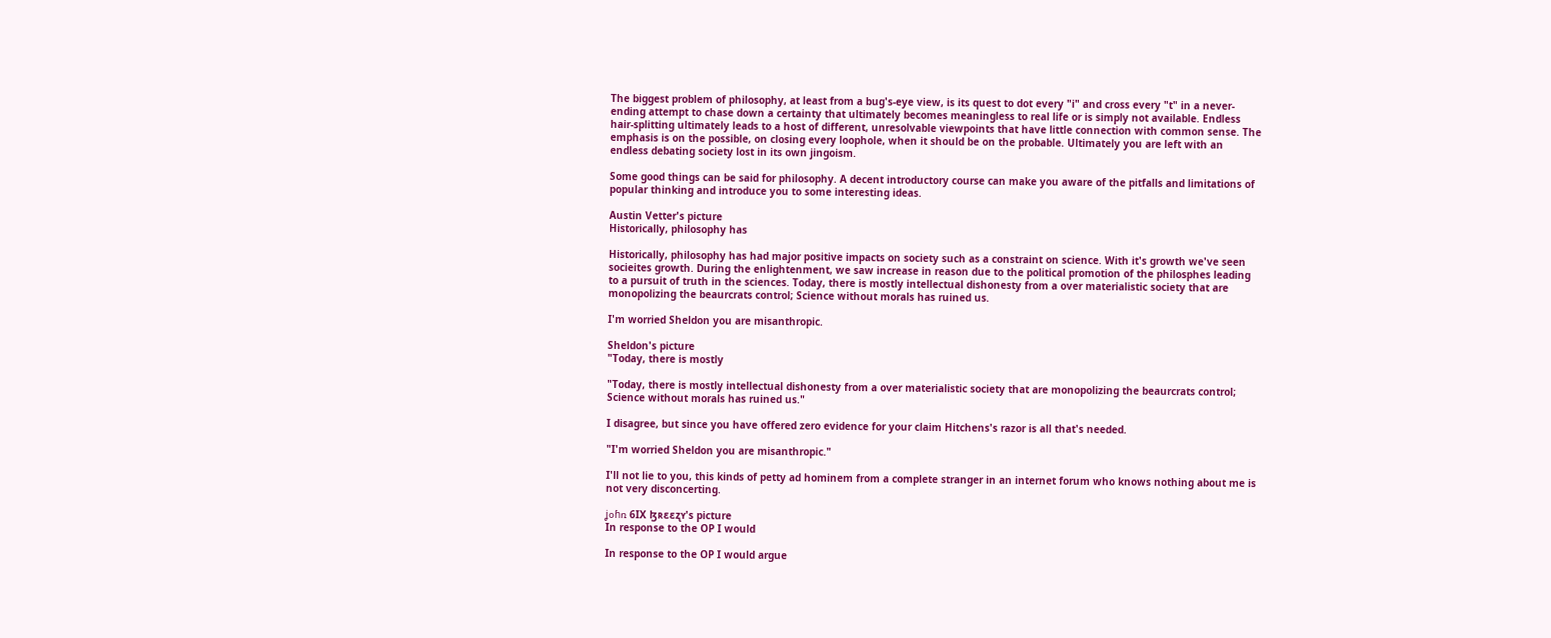The biggest problem of philosophy, at least from a bug's-eye view, is its quest to dot every "i" and cross every "t" in a never-ending attempt to chase down a certainty that ultimately becomes meaningless to real life or is simply not available. Endless hair-splitting ultimately leads to a host of different, unresolvable viewpoints that have little connection with common sense. The emphasis is on the possible, on closing every loophole, when it should be on the probable. Ultimately you are left with an endless debating society lost in its own jingoism.

Some good things can be said for philosophy. A decent introductory course can make you aware of the pitfalls and limitations of popular thinking and introduce you to some interesting ideas.

Austin Vetter's picture
Historically, philosophy has

Historically, philosophy has had major positive impacts on society such as a constraint on science. With it's growth we've seen socieites growth. During the enlightenment, we saw increase in reason due to the political promotion of the philosphes leading to a pursuit of truth in the sciences. Today, there is mostly intellectual dishonesty from a over materialistic society that are monopolizing the beaurcrats control; Science without morals has ruined us.

I'm worried Sheldon you are misanthropic.

Sheldon's picture
"Today, there is mostly

"Today, there is mostly intellectual dishonesty from a over materialistic society that are monopolizing the beaurcrats control; Science without morals has ruined us."

I disagree, but since you have offered zero evidence for your claim Hitchens's razor is all that's needed.

"I'm worried Sheldon you are misanthropic."

I'll not lie to you, this kinds of petty ad hominem from a complete stranger in an internet forum who knows nothing about me is not very disconcerting.

ʝօɦռ 6IX ɮʀɛɛʐʏ's picture
In response to the OP I would

In response to the OP I would argue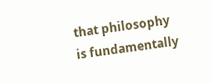that philosophy is fundamentally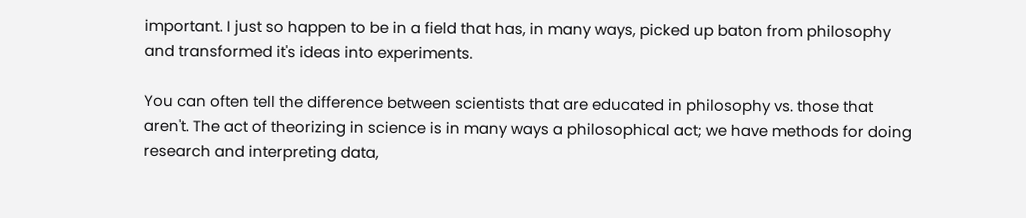important. I just so happen to be in a field that has, in many ways, picked up baton from philosophy and transformed it's ideas into experiments.

You can often tell the difference between scientists that are educated in philosophy vs. those that aren't. The act of theorizing in science is in many ways a philosophical act; we have methods for doing research and interpreting data,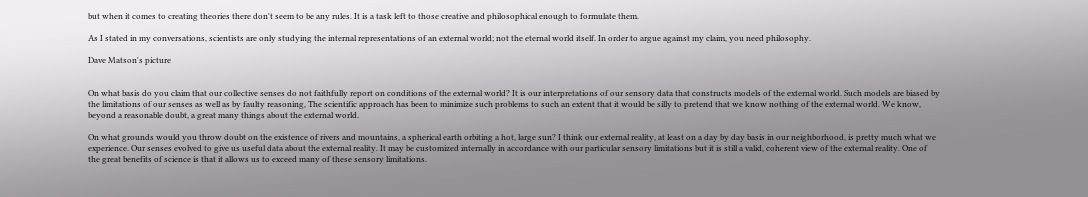but when it comes to creating theories there don't seem to be any rules. It is a task left to those creative and philosophical enough to formulate them.

As I stated in my conversations, scientists are only studying the internal representations of an external world; not the eternal world itself. In order to argue against my claim, you need philosophy.

Dave Matson's picture


On what basis do you claim that our collective senses do not faithfully report on conditions of the external world? It is our interpretations of our sensory data that constructs models of the external world. Such models are biased by the limitations of our senses as well as by faulty reasoning, The scientific approach has been to minimize such problems to such an extent that it would be silly to pretend that we know nothing of the external world. We know, beyond a reasonable doubt, a great many things about the external world.

On what grounds would you throw doubt on the existence of rivers and mountains, a spherical earth orbiting a hot, large sun? I think our external reality, at least on a day by day basis in our neighborhood, is pretty much what we experience. Our senses evolved to give us useful data about the external reality. It may be customized internally in accordance with our particular sensory limitations but it is still a valid, coherent view of the external reality. One of the great benefits of science is that it allows us to exceed many of these sensory limitations.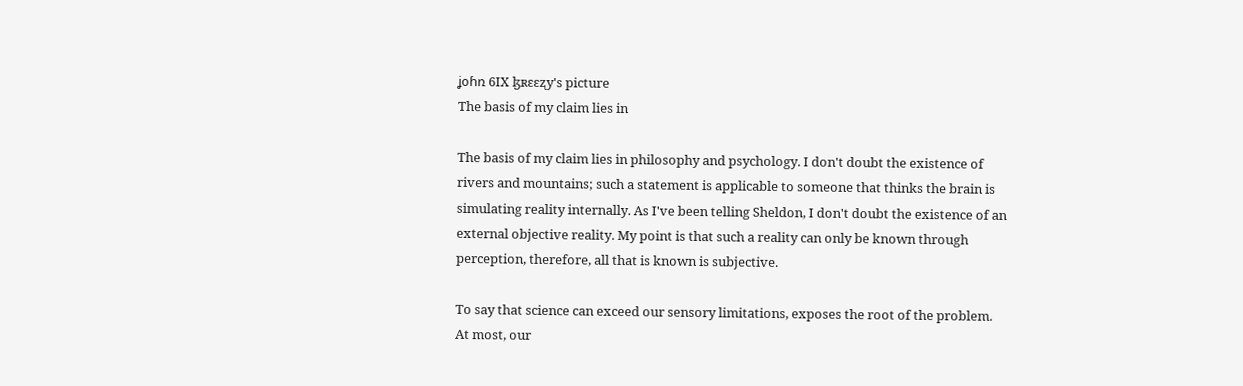ʝօɦռ 6IX ɮʀɛɛʐy's picture
The basis of my claim lies in

The basis of my claim lies in philosophy and psychology. I don't doubt the existence of rivers and mountains; such a statement is applicable to someone that thinks the brain is simulating reality internally. As I've been telling Sheldon, I don't doubt the existence of an external objective reality. My point is that such a reality can only be known through perception, therefore, all that is known is subjective.

To say that science can exceed our sensory limitations, exposes the root of the problem. At most, our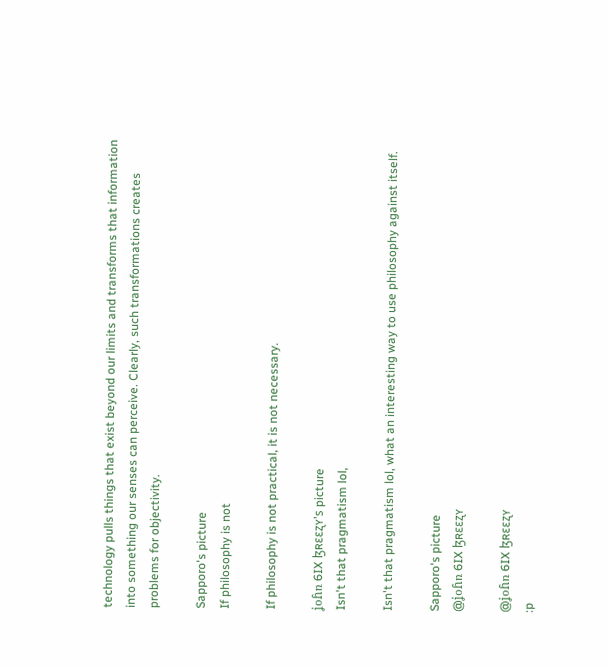technology pulls things that exist beyond our limits and transforms that information into something our senses can perceive. Clearly, such transformations creates problems for objectivity.

Sapporo's picture
If philosophy is not

If philosophy is not practical, it is not necessary.

ʝօɦռ 6IX ɮʀɛɛʐʏ's picture
Isn't that pragmatism lol,

Isn't that pragmatism lol, what an interesting way to use philosophy against itself.

Sapporo's picture
@ʝօɦռ 6IX ɮʀɛɛʐʏ

@ʝօɦռ 6IX ɮʀɛɛʐʏ
:p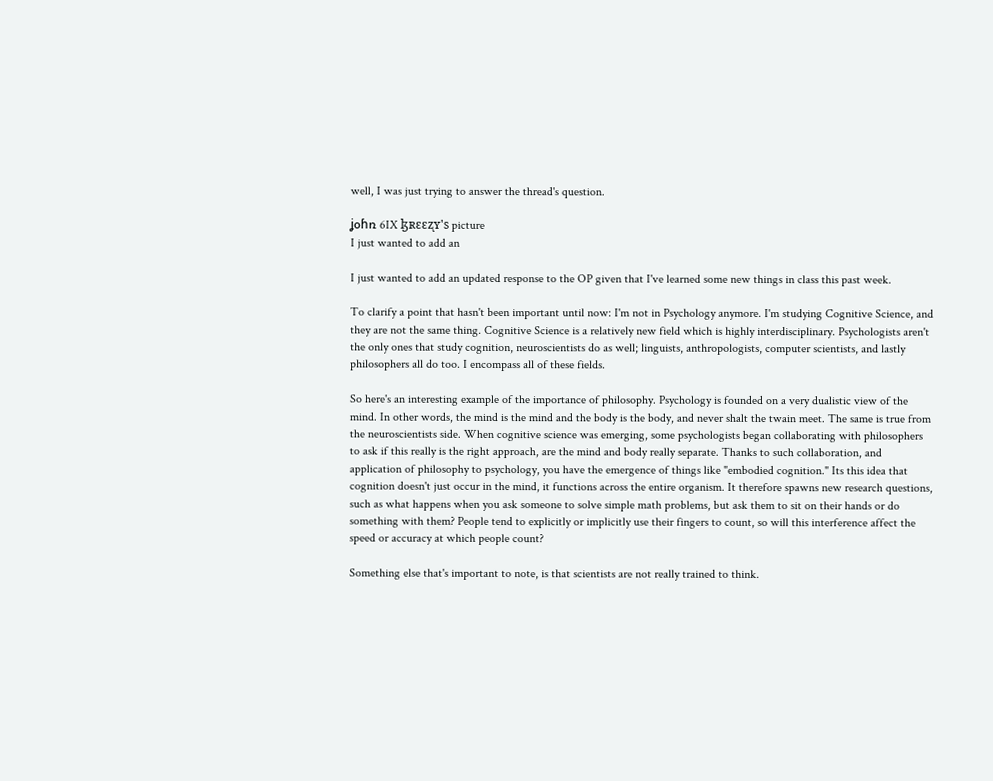well, I was just trying to answer the thread's question.

ʝօɦռ 6IX ɮʀɛɛʐʏ's picture
I just wanted to add an

I just wanted to add an updated response to the OP given that I've learned some new things in class this past week.

To clarify a point that hasn't been important until now: I'm not in Psychology anymore. I'm studying Cognitive Science, and they are not the same thing. Cognitive Science is a relatively new field which is highly interdisciplinary. Psychologists aren't the only ones that study cognition, neuroscientists do as well; linguists, anthropologists, computer scientists, and lastly philosophers all do too. I encompass all of these fields.

So here's an interesting example of the importance of philosophy. Psychology is founded on a very dualistic view of the mind. In other words, the mind is the mind and the body is the body, and never shalt the twain meet. The same is true from the neuroscientists side. When cognitive science was emerging, some psychologists began collaborating with philosophers to ask if this really is the right approach, are the mind and body really separate. Thanks to such collaboration, and application of philosophy to psychology, you have the emergence of things like "embodied cognition." Its this idea that cognition doesn't just occur in the mind, it functions across the entire organism. It therefore spawns new research questions, such as what happens when you ask someone to solve simple math problems, but ask them to sit on their hands or do something with them? People tend to explicitly or implicitly use their fingers to count, so will this interference affect the speed or accuracy at which people count?

Something else that's important to note, is that scientists are not really trained to think.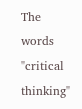The words "critical thinking"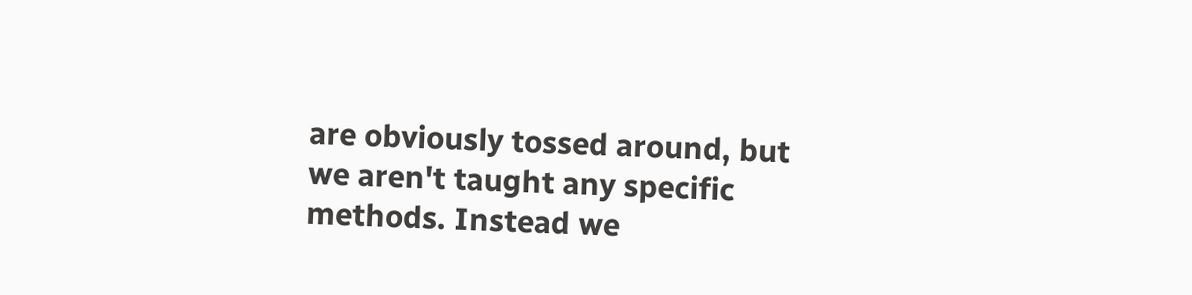are obviously tossed around, but we aren't taught any specific methods. Instead we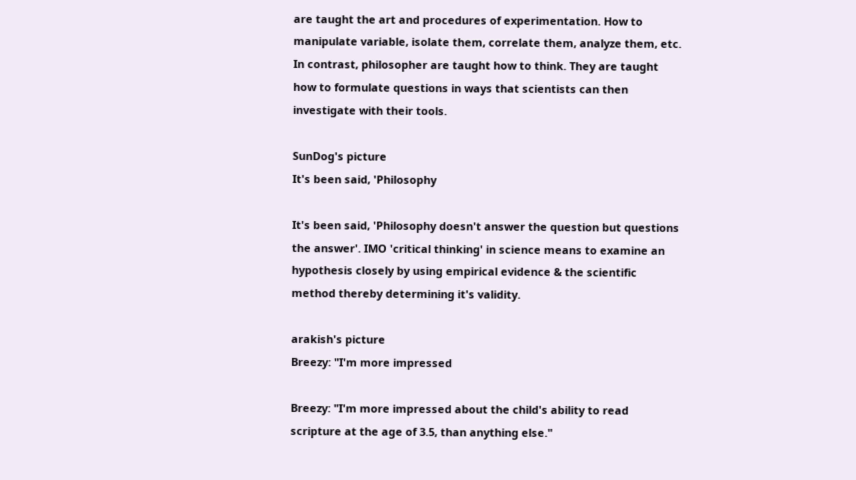are taught the art and procedures of experimentation. How to manipulate variable, isolate them, correlate them, analyze them, etc. In contrast, philosopher are taught how to think. They are taught how to formulate questions in ways that scientists can then investigate with their tools.

SunDog's picture
It's been said, 'Philosophy

It's been said, 'Philosophy doesn't answer the question but questions the answer'. IMO 'critical thinking' in science means to examine an hypothesis closely by using empirical evidence & the scientific method thereby determining it's validity.

arakish's picture
Breezy: "I'm more impressed

Breezy: "I'm more impressed about the child's ability to read scripture at the age of 3.5, than anything else."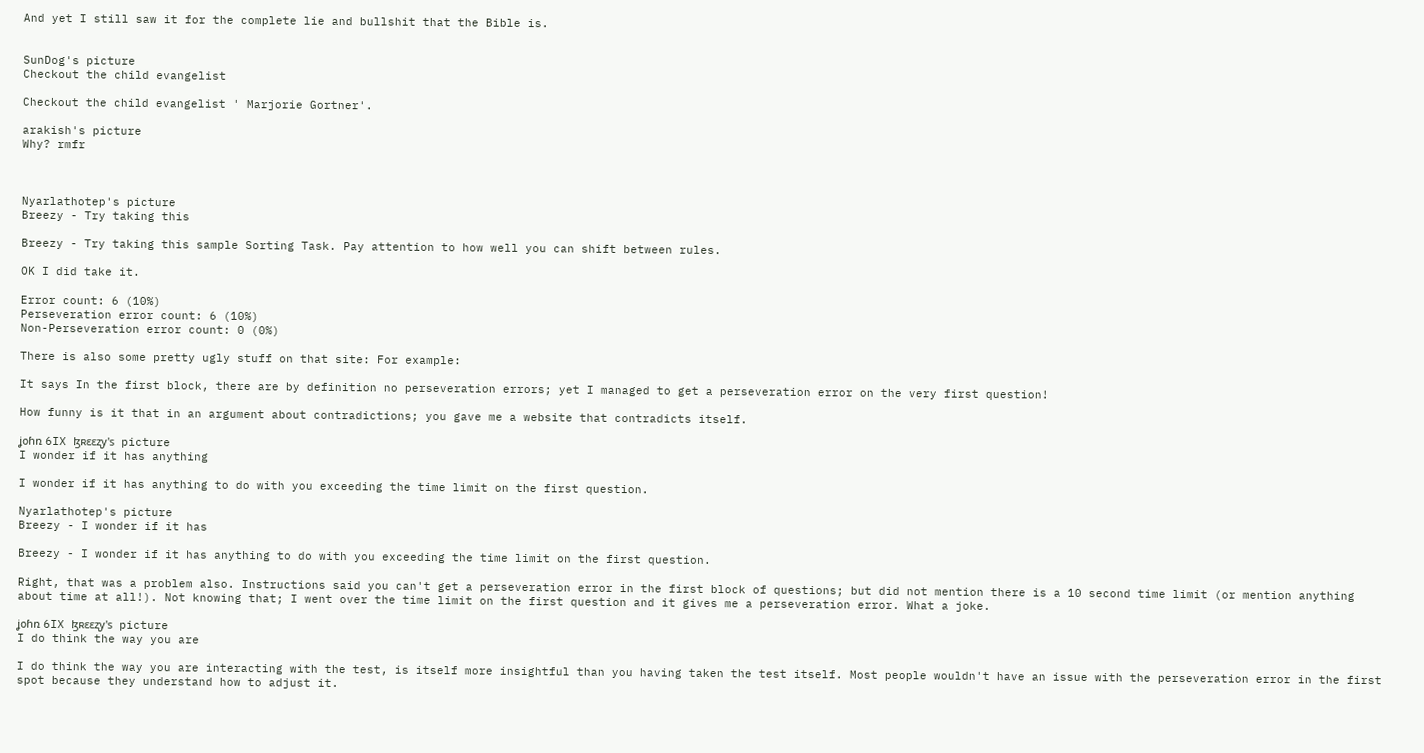And yet I still saw it for the complete lie and bullshit that the Bible is.


SunDog's picture
Checkout the child evangelist

Checkout the child evangelist ' Marjorie Gortner'.

arakish's picture
Why? rmfr



Nyarlathotep's picture
Breezy - Try taking this

Breezy - Try taking this sample Sorting Task. Pay attention to how well you can shift between rules.

OK I did take it.

Error count: 6 (10%)
Perseveration error count: 6 (10%)
Non-Perseveration error count: 0 (0%)

There is also some pretty ugly stuff on that site: For example:

It says In the first block, there are by definition no perseveration errors; yet I managed to get a perseveration error on the very first question!

How funny is it that in an argument about contradictions; you gave me a website that contradicts itself.

ʝօɦռ 6IX ɮʀɛɛʐy's picture
I wonder if it has anything

I wonder if it has anything to do with you exceeding the time limit on the first question.

Nyarlathotep's picture
Breezy - I wonder if it has

Breezy - I wonder if it has anything to do with you exceeding the time limit on the first question.

Right, that was a problem also. Instructions said you can't get a perseveration error in the first block of questions; but did not mention there is a 10 second time limit (or mention anything about time at all!). Not knowing that; I went over the time limit on the first question and it gives me a perseveration error. What a joke.

ʝօɦռ 6IX ɮʀɛɛʐy's picture
I do think the way you are

I do think the way you are interacting with the test, is itself more insightful than you having taken the test itself. Most people wouldn't have an issue with the perseveration error in the first spot because they understand how to adjust it.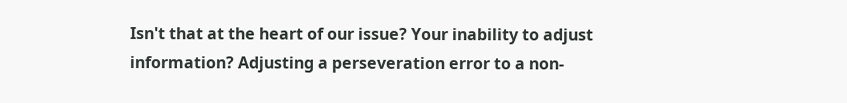Isn't that at the heart of our issue? Your inability to adjust information? Adjusting a perseveration error to a non-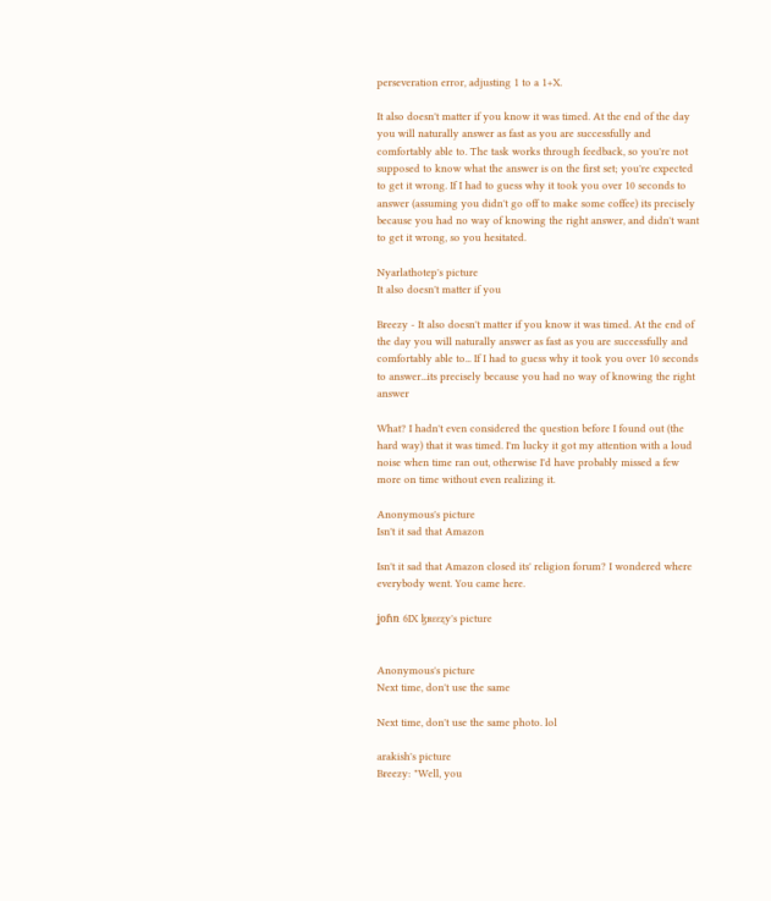perseveration error, adjusting 1 to a 1+X.

It also doesn't matter if you know it was timed. At the end of the day you will naturally answer as fast as you are successfully and comfortably able to. The task works through feedback, so you're not supposed to know what the answer is on the first set; you're expected to get it wrong. If I had to guess why it took you over 10 seconds to answer (assuming you didn't go off to make some coffee) its precisely because you had no way of knowing the right answer, and didn't want to get it wrong, so you hesitated.

Nyarlathotep's picture
It also doesn't matter if you

Breezy - It also doesn't matter if you know it was timed. At the end of the day you will naturally answer as fast as you are successfully and comfortably able to... If I had to guess why it took you over 10 seconds to answer...its precisely because you had no way of knowing the right answer

What? I hadn't even considered the question before I found out (the hard way) that it was timed. I'm lucky it got my attention with a loud noise when time ran out, otherwise I'd have probably missed a few more on time without even realizing it.

Anonymous's picture
Isn't it sad that Amazon

Isn't it sad that Amazon closed its' religion forum? I wondered where everybody went. You came here.

ʝօɦռ 6IX ɮʀɛɛʐy's picture


Anonymous's picture
Next time, don't use the same

Next time, don't use the same photo. lol

arakish's picture
Breezy: "Well, you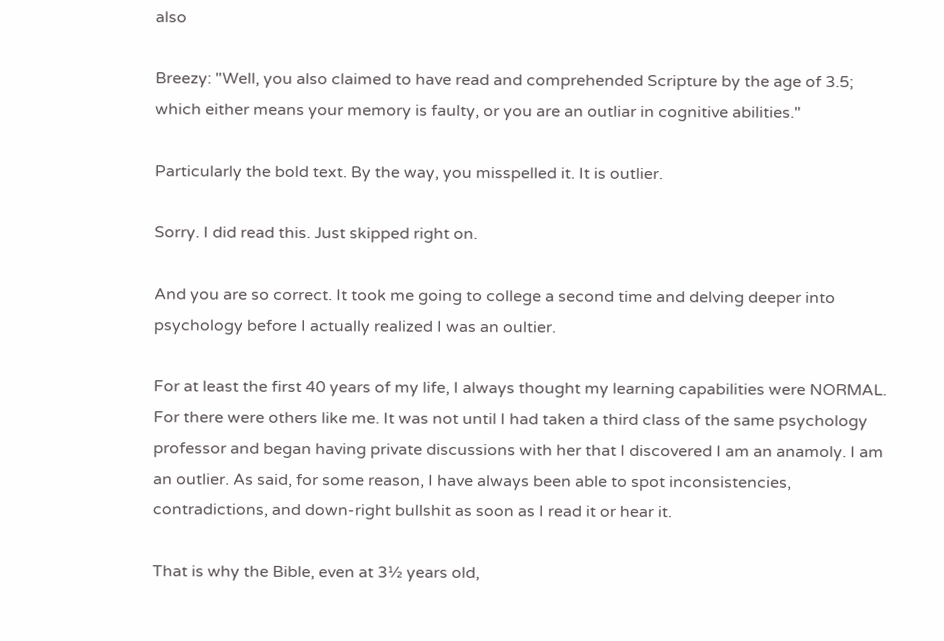also

Breezy: "Well, you also claimed to have read and comprehended Scripture by the age of 3.5; which either means your memory is faulty, or you are an outliar in cognitive abilities."

Particularly the bold text. By the way, you misspelled it. It is outlier.

Sorry. I did read this. Just skipped right on.

And you are so correct. It took me going to college a second time and delving deeper into psychology before I actually realized I was an oultier.

For at least the first 40 years of my life, I always thought my learning capabilities were NORMAL. For there were others like me. It was not until I had taken a third class of the same psychology professor and began having private discussions with her that I discovered I am an anamoly. I am an outlier. As said, for some reason, I have always been able to spot inconsistencies, contradictions, and down-right bullshit as soon as I read it or hear it.

That is why the Bible, even at 3½ years old,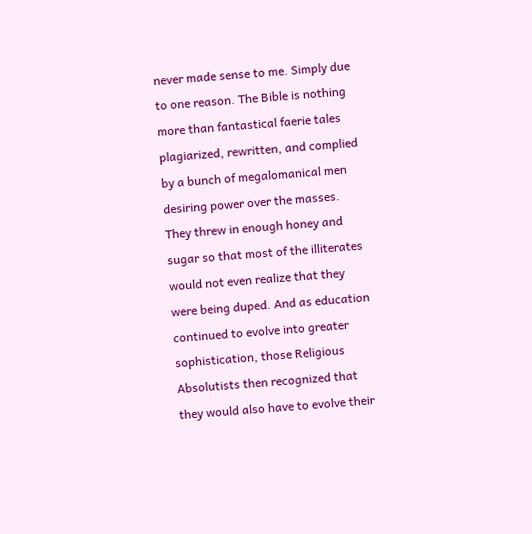never made sense to me. Simply due to one reason. The Bible is nothing more than fantastical faerie tales plagiarized, rewritten, and complied by a bunch of megalomanical men desiring power over the masses. They threw in enough honey and sugar so that most of the illiterates would not even realize that they were being duped. And as education continued to evolve into greater sophistication, those Religious Absolutists then recognized that they would also have to evolve their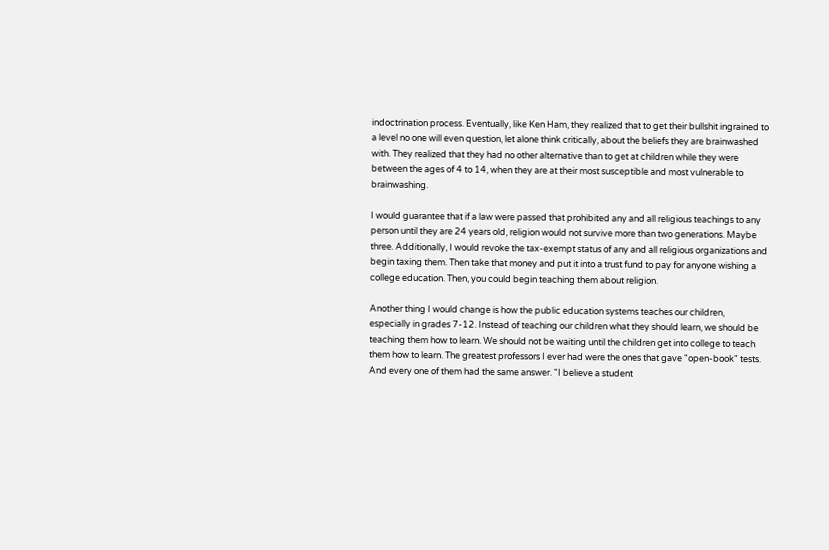indoctrination process. Eventually, like Ken Ham, they realized that to get their bullshit ingrained to a level no one will even question, let alone think critically, about the beliefs they are brainwashed with. They realized that they had no other alternative than to get at children while they were between the ages of 4 to 14, when they are at their most susceptible and most vulnerable to brainwashing.

I would guarantee that if a law were passed that prohibited any and all religious teachings to any person until they are 24 years old, religion would not survive more than two generations. Maybe three. Additionally, I would revoke the tax-exempt status of any and all religious organizations and begin taxing them. Then take that money and put it into a trust fund to pay for anyone wishing a college education. Then, you could begin teaching them about religion.

Another thing I would change is how the public education systems teaches our children, especially in grades 7-12. Instead of teaching our children what they should learn, we should be teaching them how to learn. We should not be waiting until the children get into college to teach them how to learn. The greatest professors I ever had were the ones that gave "open-book" tests. And every one of them had the same answer. "I believe a student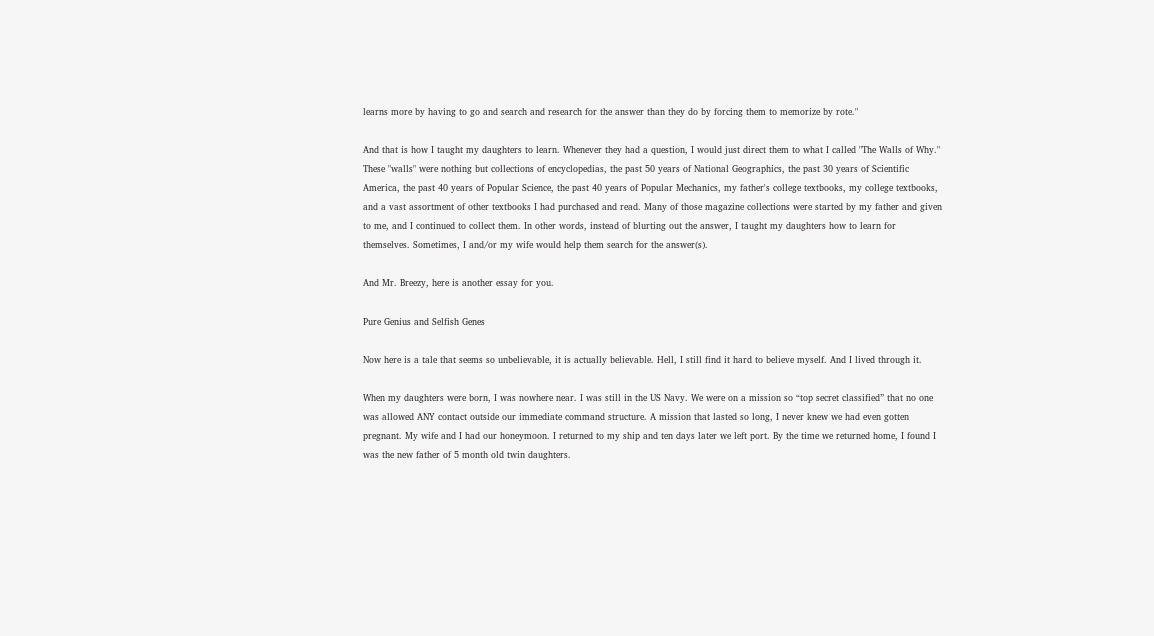learns more by having to go and search and research for the answer than they do by forcing them to memorize by rote."

And that is how I taught my daughters to learn. Whenever they had a question, I would just direct them to what I called "The Walls of Why." These "walls" were nothing but collections of encyclopedias, the past 50 years of National Geographics, the past 30 years of Scientific America, the past 40 years of Popular Science, the past 40 years of Popular Mechanics, my father's college textbooks, my college textbooks, and a vast assortment of other textbooks I had purchased and read. Many of those magazine collections were started by my father and given to me, and I continued to collect them. In other words, instead of blurting out the answer, I taught my daughters how to learn for themselves. Sometimes, I and/or my wife would help them search for the answer(s).

And Mr. Breezy, here is another essay for you.

Pure Genius and Selfish Genes

Now here is a tale that seems so unbelievable, it is actually believable. Hell, I still find it hard to believe myself. And I lived through it.

When my daughters were born, I was nowhere near. I was still in the US Navy. We were on a mission so “top secret classified” that no one was allowed ANY contact outside our immediate command structure. A mission that lasted so long, I never knew we had even gotten pregnant. My wife and I had our honeymoon. I returned to my ship and ten days later we left port. By the time we returned home, I found I was the new father of 5 month old twin daughters.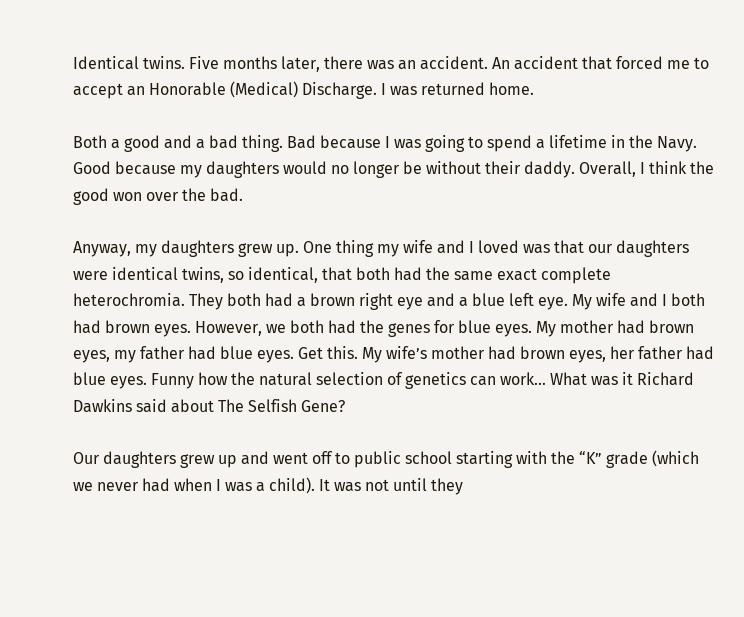Identical twins. Five months later, there was an accident. An accident that forced me to accept an Honorable (Medical) Discharge. I was returned home.

Both a good and a bad thing. Bad because I was going to spend a lifetime in the Navy. Good because my daughters would no longer be without their daddy. Overall, I think the good won over the bad.

Anyway, my daughters grew up. One thing my wife and I loved was that our daughters were identical twins, so identical, that both had the same exact complete heterochromia. They both had a brown right eye and a blue left eye. My wife and I both had brown eyes. However, we both had the genes for blue eyes. My mother had brown eyes, my father had blue eyes. Get this. My wife’s mother had brown eyes, her father had blue eyes. Funny how the natural selection of genetics can work… What was it Richard Dawkins said about The Selfish Gene?

Our daughters grew up and went off to public school starting with the “K” grade (which we never had when I was a child). It was not until they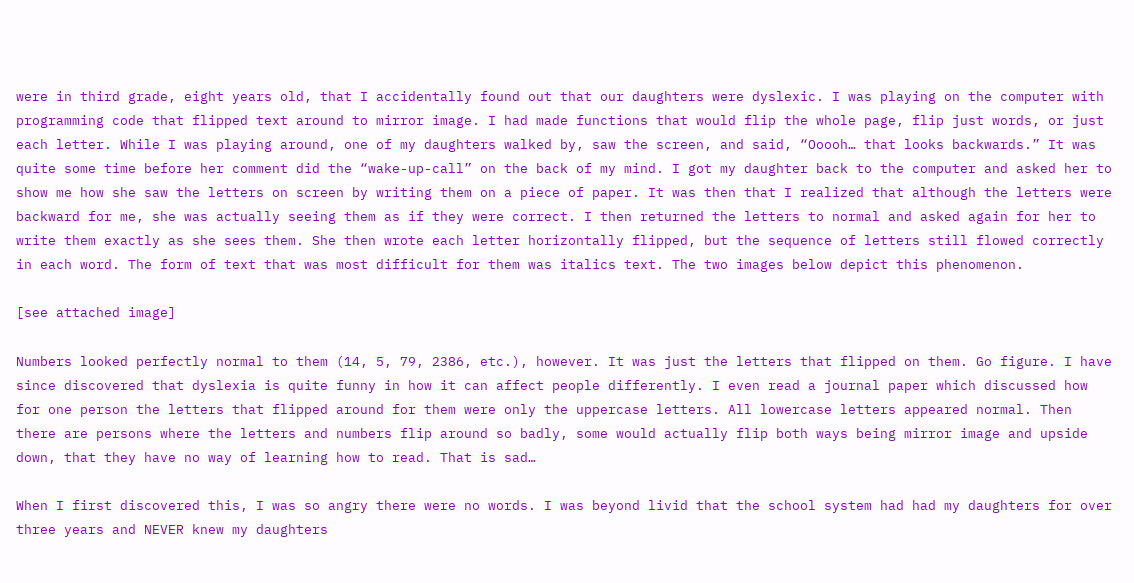were in third grade, eight years old, that I accidentally found out that our daughters were dyslexic. I was playing on the computer with programming code that flipped text around to mirror image. I had made functions that would flip the whole page, flip just words, or just each letter. While I was playing around, one of my daughters walked by, saw the screen, and said, “Ooooh… that looks backwards.” It was quite some time before her comment did the “wake-up-call” on the back of my mind. I got my daughter back to the computer and asked her to show me how she saw the letters on screen by writing them on a piece of paper. It was then that I realized that although the letters were backward for me, she was actually seeing them as if they were correct. I then returned the letters to normal and asked again for her to write them exactly as she sees them. She then wrote each letter horizontally flipped, but the sequence of letters still flowed correctly in each word. The form of text that was most difficult for them was italics text. The two images below depict this phenomenon.

[see attached image]

Numbers looked perfectly normal to them (14, 5, 79, 2386, etc.), however. It was just the letters that flipped on them. Go figure. I have since discovered that dyslexia is quite funny in how it can affect people differently. I even read a journal paper which discussed how for one person the letters that flipped around for them were only the uppercase letters. All lowercase letters appeared normal. Then there are persons where the letters and numbers flip around so badly, some would actually flip both ways being mirror image and upside down, that they have no way of learning how to read. That is sad…

When I first discovered this, I was so angry there were no words. I was beyond livid that the school system had had my daughters for over three years and NEVER knew my daughters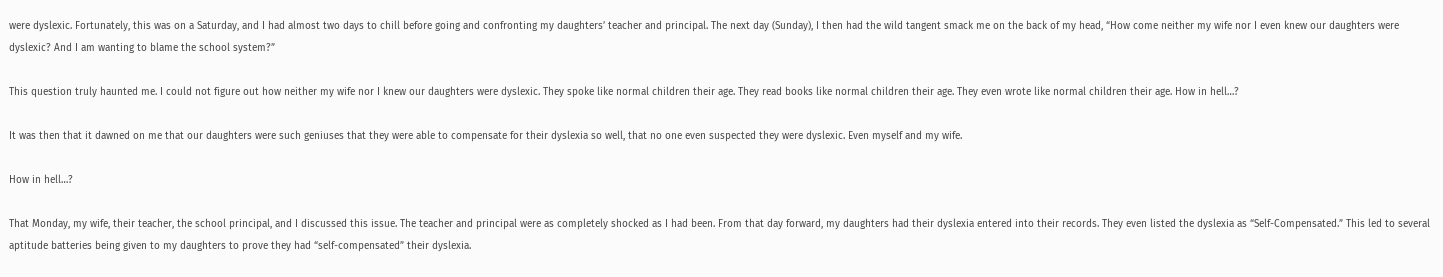were dyslexic. Fortunately, this was on a Saturday, and I had almost two days to chill before going and confronting my daughters’ teacher and principal. The next day (Sunday), I then had the wild tangent smack me on the back of my head, “How come neither my wife nor I even knew our daughters were dyslexic? And I am wanting to blame the school system?”

This question truly haunted me. I could not figure out how neither my wife nor I knew our daughters were dyslexic. They spoke like normal children their age. They read books like normal children their age. They even wrote like normal children their age. How in hell…?

It was then that it dawned on me that our daughters were such geniuses that they were able to compensate for their dyslexia so well, that no one even suspected they were dyslexic. Even myself and my wife.

How in hell…?

That Monday, my wife, their teacher, the school principal, and I discussed this issue. The teacher and principal were as completely shocked as I had been. From that day forward, my daughters had their dyslexia entered into their records. They even listed the dyslexia as “Self-Compensated.” This led to several aptitude batteries being given to my daughters to prove they had “self-compensated” their dyslexia.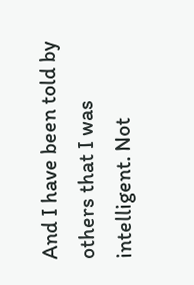And I have been told by others that I was intelligent. Not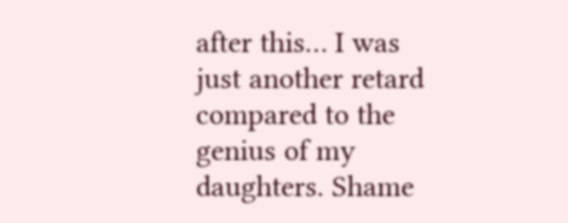after this… I was just another retard compared to the genius of my daughters. Shame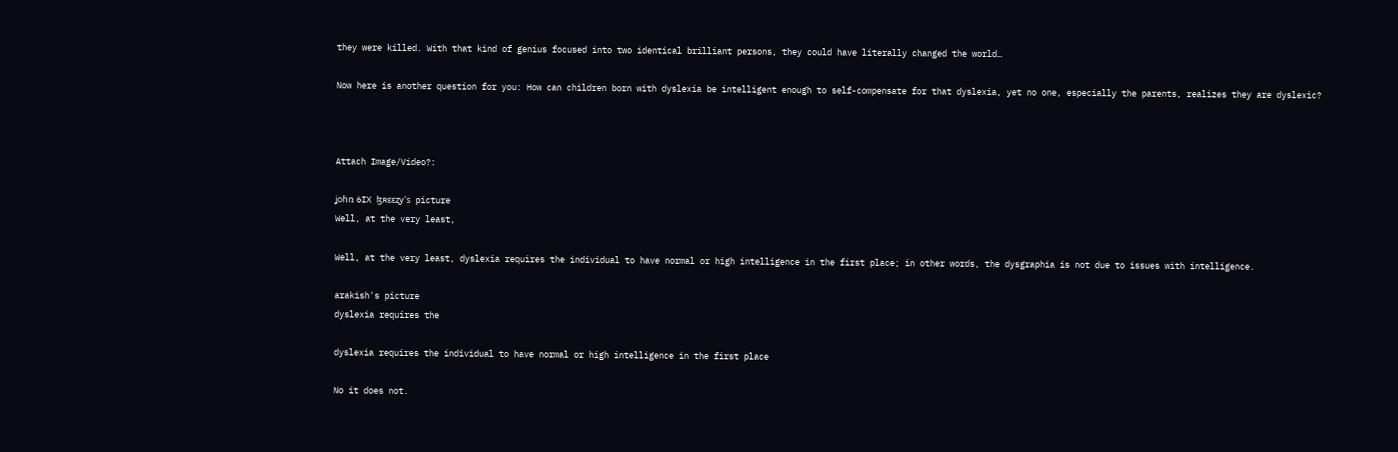they were killed. With that kind of genius focused into two identical brilliant persons, they could have literally changed the world…

Now here is another question for you: How can children born with dyslexia be intelligent enough to self-compensate for that dyslexia, yet no one, especially the parents, realizes they are dyslexic?



Attach Image/Video?:

ʝօɦռ 6IX ɮʀɛɛʐy's picture
Well, at the very least,

Well, at the very least, dyslexia requires the individual to have normal or high intelligence in the first place; in other words, the dysgraphia is not due to issues with intelligence.

arakish's picture
dyslexia requires the

dyslexia requires the individual to have normal or high intelligence in the first place

No it does not.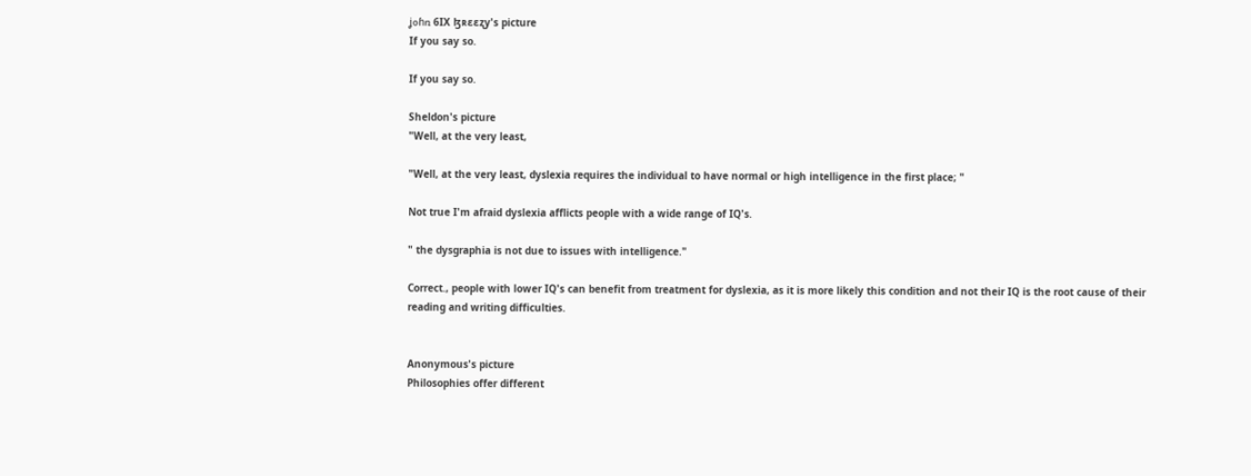ʝօɦռ 6IX ɮʀɛɛʐy's picture
If you say so.

If you say so.

Sheldon's picture
"Well, at the very least,

"Well, at the very least, dyslexia requires the individual to have normal or high intelligence in the first place; "

Not true I'm afraid dyslexia afflicts people with a wide range of IQ's.

" the dysgraphia is not due to issues with intelligence."

Correct., people with lower IQ's can benefit from treatment for dyslexia, as it is more likely this condition and not their IQ is the root cause of their reading and writing difficulties.


Anonymous's picture
Philosophies offer different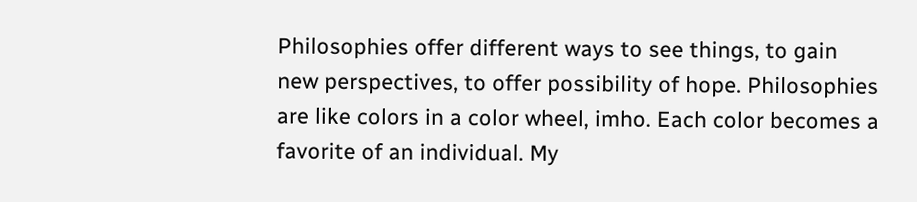Philosophies offer different ways to see things, to gain new perspectives, to offer possibility of hope. Philosophies are like colors in a color wheel, imho. Each color becomes a favorite of an individual. My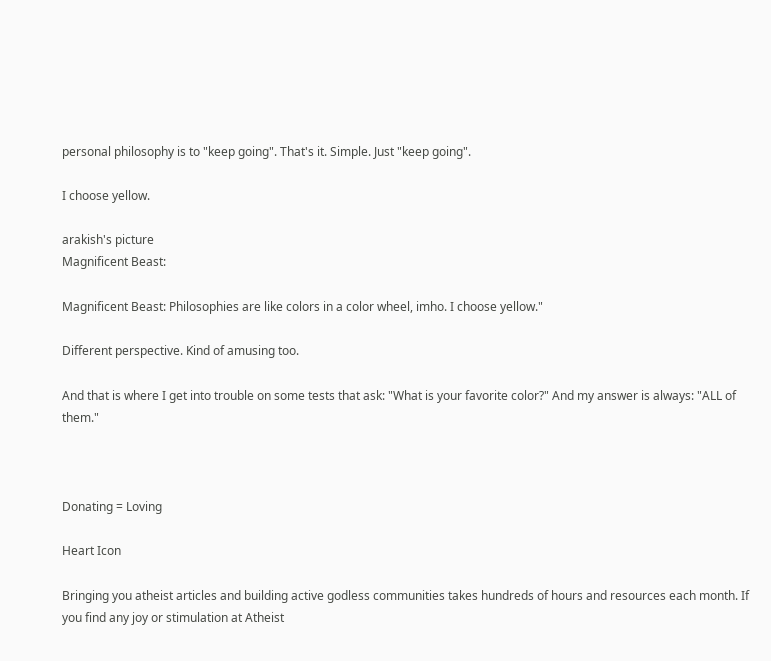personal philosophy is to "keep going". That's it. Simple. Just "keep going".

I choose yellow.

arakish's picture
Magnificent Beast:

Magnificent Beast: Philosophies are like colors in a color wheel, imho. I choose yellow."

Different perspective. Kind of amusing too.

And that is where I get into trouble on some tests that ask: "What is your favorite color?" And my answer is always: "ALL of them."



Donating = Loving

Heart Icon

Bringing you atheist articles and building active godless communities takes hundreds of hours and resources each month. If you find any joy or stimulation at Atheist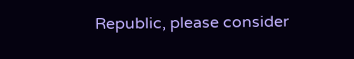Republic, please consider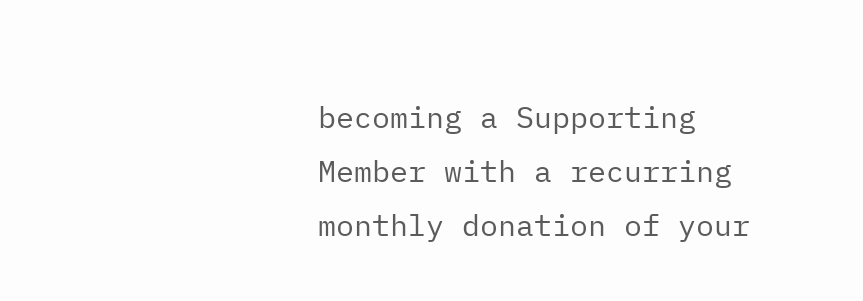becoming a Supporting Member with a recurring monthly donation of your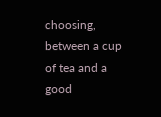choosing, between a cup of tea and a good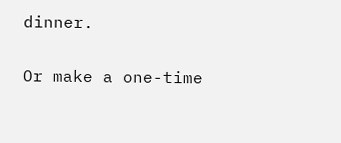dinner.

Or make a one-time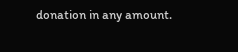donation in any amount.